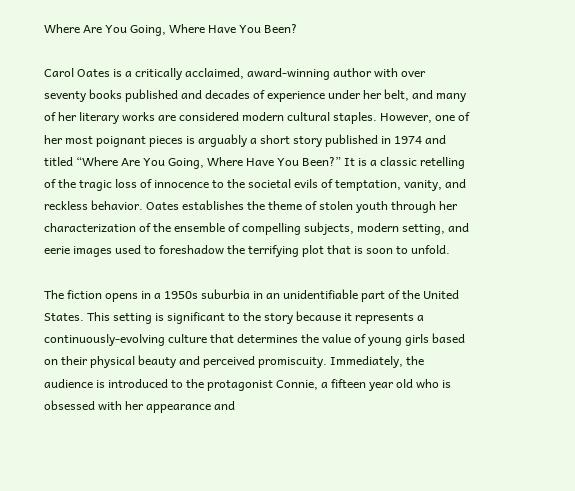Where Are You Going, Where Have You Been?

Carol Oates is a critically acclaimed, award-winning author with over seventy books published and decades of experience under her belt, and many of her literary works are considered modern cultural staples. However, one of her most poignant pieces is arguably a short story published in 1974 and titled “Where Are You Going, Where Have You Been?” It is a classic retelling of the tragic loss of innocence to the societal evils of temptation, vanity, and reckless behavior. Oates establishes the theme of stolen youth through her characterization of the ensemble of compelling subjects, modern setting, and eerie images used to foreshadow the terrifying plot that is soon to unfold.

The fiction opens in a 1950s suburbia in an unidentifiable part of the United States. This setting is significant to the story because it represents a continuously-evolving culture that determines the value of young girls based on their physical beauty and perceived promiscuity. Immediately, the audience is introduced to the protagonist Connie, a fifteen year old who is obsessed with her appearance and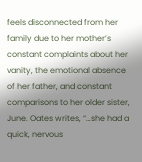feels disconnected from her family due to her mother’s constant complaints about her vanity, the emotional absence of her father, and constant comparisons to her older sister, June. Oates writes, “…she had a quick, nervous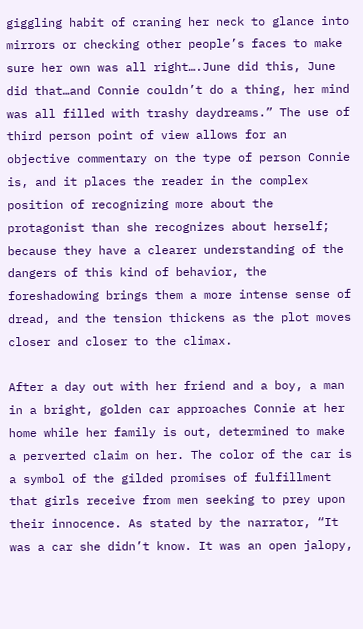giggling habit of craning her neck to glance into mirrors or checking other people’s faces to make sure her own was all right….June did this, June did that…and Connie couldn’t do a thing, her mind was all filled with trashy daydreams.” The use of third person point of view allows for an objective commentary on the type of person Connie is, and it places the reader in the complex position of recognizing more about the protagonist than she recognizes about herself; because they have a clearer understanding of the dangers of this kind of behavior, the foreshadowing brings them a more intense sense of dread, and the tension thickens as the plot moves closer and closer to the climax.

After a day out with her friend and a boy, a man in a bright, golden car approaches Connie at her home while her family is out, determined to make a perverted claim on her. The color of the car is a symbol of the gilded promises of fulfillment that girls receive from men seeking to prey upon their innocence. As stated by the narrator, “It was a car she didn’t know. It was an open jalopy,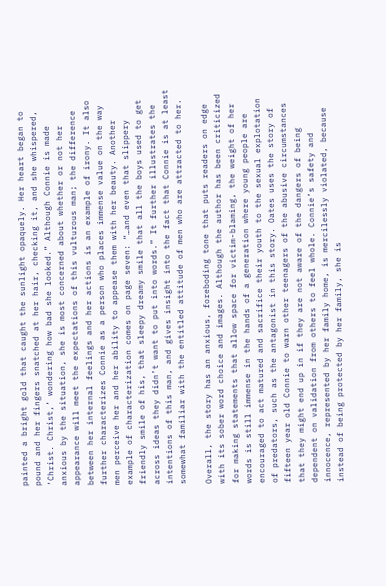painted a bright gold that caught the sunlight opaquely. Her heart began to pound and her fingers snatched at her hair, checking it, and she whispered, ‘Christ. Christ,’ wondering how bad she looked.” Although Connie is made anxious by the situation, she is most concerned about whether or not her appearance will meet the expectations of this vulturous man; the difference between her internal feelings and her actions is an example of irony. It also further characterizes Connie as a person who places immense value on the way men perceive her and her ability to appease them with her beauty. Another example of characterization comes on page seven: “…and even that slippery friendly smile of his, that sleepy dreamy smile that all the boys used to get across ideas they didn’t want to put into words.” It further illustrates the intentions of this man, and gives insight into the fact that Connie is at least somewhat familiar with the entitled attitude of men who are attracted to her.

Overall, the story has an anxious, foreboding tone that puts readers on edge with its sober word choice and images. Although the author has been criticized for making statements that allow space for victim-blaming, the weight of her words is still immense in the hands of a generation where young people are encouraged to act matured and sacrifice their youth to the sexual explotation of predators, such as the antagonist in this story. Oates uses the story of fifteen year old Connie to warn other teenagers of the abusive circumstances that they might end up in if they are not aware of the dangers of being dependent on validation from others to feel whole. Connie’s safety and innocence, represented by her family home, is mercilessly violated, because instead of being protected by her family, she is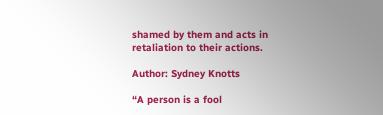shamed by them and acts in retaliation to their actions.

Author: Sydney Knotts

“A person is a fool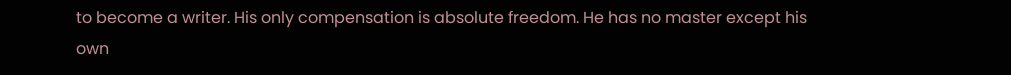to become a writer. His only compensation is absolute freedom. He has no master except his own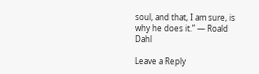soul, and that, I am sure, is why he does it.” — Roald Dahl

Leave a Reply